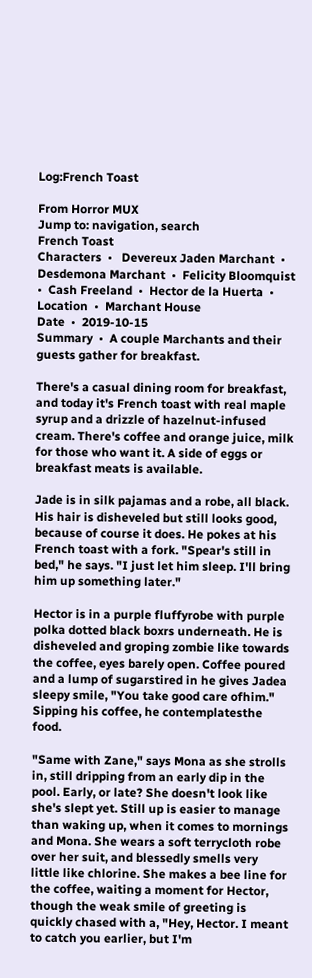Log:French Toast

From Horror MUX
Jump to: navigation, search
French Toast
Characters  •   Devereux Jaden Marchant  •  Desdemona Marchant  •  Felicity Bloomquist  •  Cash Freeland  •  Hector de la Huerta  •
Location  •  Marchant House
Date  •  2019-10-15
Summary  •  A couple Marchants and their guests gather for breakfast.

There's a casual dining room for breakfast, and today it's French toast with real maple syrup and a drizzle of hazelnut-infused cream. There's coffee and orange juice, milk for those who want it. A side of eggs or breakfast meats is available.

Jade is in silk pajamas and a robe, all black. His hair is disheveled but still looks good, because of course it does. He pokes at his French toast with a fork. "Spear's still in bed," he says. "I just let him sleep. I'll bring him up something later."

Hector is in a purple fluffyrobe with purple polka dotted black boxrs underneath. He is disheveled and groping zombie like towards the coffee, eyes barely open. Coffee poured and a lump of sugarstired in he gives Jadea sleepy smile, "You take good care ofhim." Sipping his coffee, he contemplatesthe food.

"Same with Zane," says Mona as she strolls in, still dripping from an early dip in the pool. Early, or late? She doesn't look like she's slept yet. Still up is easier to manage than waking up, when it comes to mornings and Mona. She wears a soft terrycloth robe over her suit, and blessedly smells very little like chlorine. She makes a bee line for the coffee, waiting a moment for Hector, though the weak smile of greeting is quickly chased with a, "Hey, Hector. I meant to catch you earlier, but I'm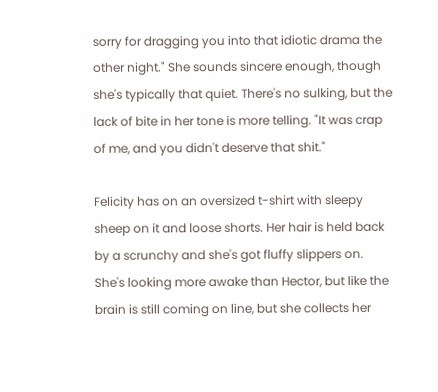sorry for dragging you into that idiotic drama the other night." She sounds sincere enough, though she's typically that quiet. There's no sulking, but the lack of bite in her tone is more telling. "It was crap of me, and you didn't deserve that shit."

Felicity has on an oversized t-shirt with sleepy sheep on it and loose shorts. Her hair is held back by a scrunchy and she's got fluffy slippers on. She's looking more awake than Hector, but like the brain is still coming on line, but she collects her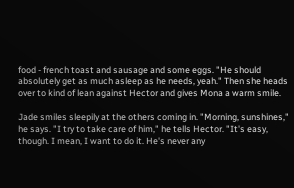food - french toast and sausage and some eggs. "He should absolutely get as much asleep as he needs, yeah." Then she heads over to kind of lean against Hector and gives Mona a warm smile.

Jade smiles sleepily at the others coming in. "Morning, sunshines," he says. "I try to take care of him," he tells Hector. "It's easy, though. I mean, I want to do it. He's never any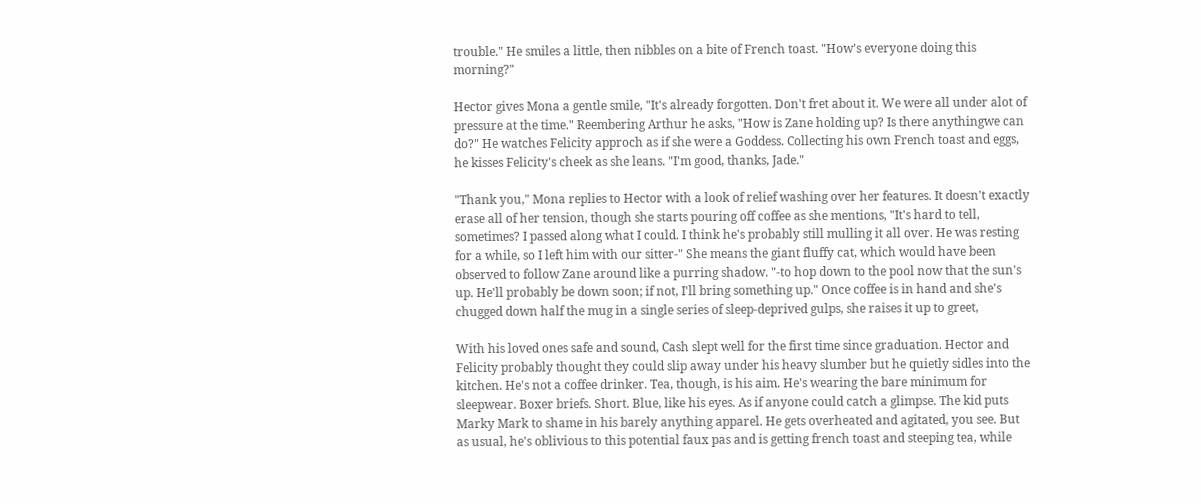trouble." He smiles a little, then nibbles on a bite of French toast. "How's everyone doing this morning?"

Hector gives Mona a gentle smile, "It's already forgotten. Don't fret about it. We were all under alot of pressure at the time." Reembering Arthur he asks, "How is Zane holding up? Is there anythingwe can do?" He watches Felicity approch as if she were a Goddess. Collecting his own French toast and eggs, he kisses Felicity's cheek as she leans. "I'm good, thanks, Jade."

"Thank you," Mona replies to Hector with a look of relief washing over her features. It doesn't exactly erase all of her tension, though she starts pouring off coffee as she mentions, "It's hard to tell, sometimes? I passed along what I could. I think he's probably still mulling it all over. He was resting for a while, so I left him with our sitter-" She means the giant fluffy cat, which would have been observed to follow Zane around like a purring shadow. "-to hop down to the pool now that the sun's up. He'll probably be down soon; if not, I'll bring something up." Once coffee is in hand and she's chugged down half the mug in a single series of sleep-deprived gulps, she raises it up to greet,

With his loved ones safe and sound, Cash slept well for the first time since graduation. Hector and Felicity probably thought they could slip away under his heavy slumber but he quietly sidles into the kitchen. He's not a coffee drinker. Tea, though, is his aim. He's wearing the bare minimum for sleepwear. Boxer briefs. Short. Blue, like his eyes. As if anyone could catch a glimpse. The kid puts Marky Mark to shame in his barely anything apparel. He gets overheated and agitated, you see. But as usual, he's oblivious to this potential faux pas and is getting french toast and steeping tea, while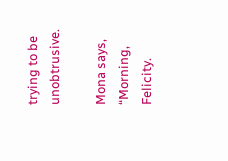trying to be unobtrusive.

Mona says, “Morning, Felicity.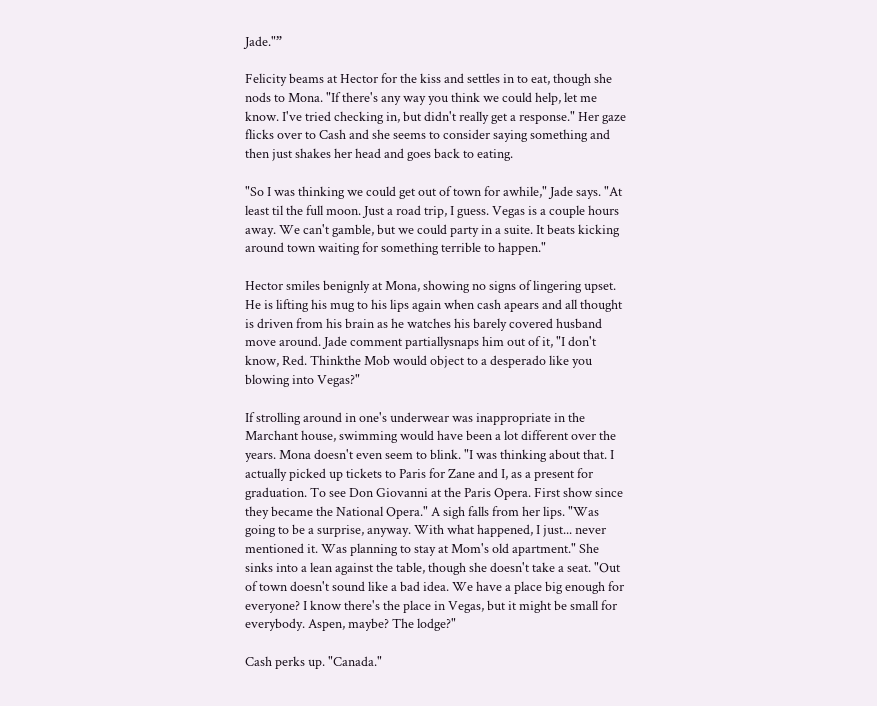Jade."”

Felicity beams at Hector for the kiss and settles in to eat, though she nods to Mona. "If there's any way you think we could help, let me know. I've tried checking in, but didn't really get a response." Her gaze flicks over to Cash and she seems to consider saying something and then just shakes her head and goes back to eating.

"So I was thinking we could get out of town for awhile," Jade says. "At least til the full moon. Just a road trip, I guess. Vegas is a couple hours away. We can't gamble, but we could party in a suite. It beats kicking around town waiting for something terrible to happen."

Hector smiles benignly at Mona, showing no signs of lingering upset. He is lifting his mug to his lips again when cash apears and all thought is driven from his brain as he watches his barely covered husband move around. Jade comment partiallysnaps him out of it, "I don't know, Red. Thinkthe Mob would object to a desperado like you blowing into Vegas?"

If strolling around in one's underwear was inappropriate in the Marchant house, swimming would have been a lot different over the years. Mona doesn't even seem to blink. "I was thinking about that. I actually picked up tickets to Paris for Zane and I, as a present for graduation. To see Don Giovanni at the Paris Opera. First show since they became the National Opera." A sigh falls from her lips. "Was going to be a surprise, anyway. With what happened, I just... never mentioned it. Was planning to stay at Mom's old apartment." She sinks into a lean against the table, though she doesn't take a seat. "Out of town doesn't sound like a bad idea. We have a place big enough for everyone? I know there's the place in Vegas, but it might be small for everybody. Aspen, maybe? The lodge?"

Cash perks up. "Canada."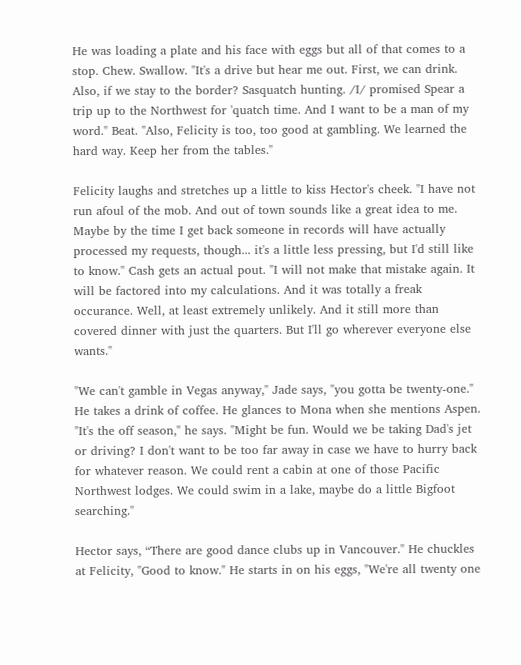He was loading a plate and his face with eggs but all of that comes to a stop. Chew. Swallow. "It's a drive but hear me out. First, we can drink. Also, if we stay to the border? Sasquatch hunting. /I/ promised Spear a trip up to the Northwest for 'quatch time. And I want to be a man of my word." Beat. "Also, Felicity is too, too good at gambling. We learned the hard way. Keep her from the tables."

Felicity laughs and stretches up a little to kiss Hector's cheek. "I have not run afoul of the mob. And out of town sounds like a great idea to me. Maybe by the time I get back someone in records will have actually processed my requests, though... it's a little less pressing, but I'd still like to know." Cash gets an actual pout. "I will not make that mistake again. It will be factored into my calculations. And it was totally a freak occurance. Well, at least extremely unlikely. And it still more than covered dinner with just the quarters. But I'll go wherever everyone else wants."

"We can't gamble in Vegas anyway," Jade says, "you gotta be twenty-one." He takes a drink of coffee. He glances to Mona when she mentions Aspen. "It's the off season," he says. "Might be fun. Would we be taking Dad's jet or driving? I don't want to be too far away in case we have to hurry back for whatever reason. We could rent a cabin at one of those Pacific Northwest lodges. We could swim in a lake, maybe do a little Bigfoot searching."

Hector says, “There are good dance clubs up in Vancouver." He chuckles at Felicity, "Good to know." He starts in on his eggs, "We're all twenty one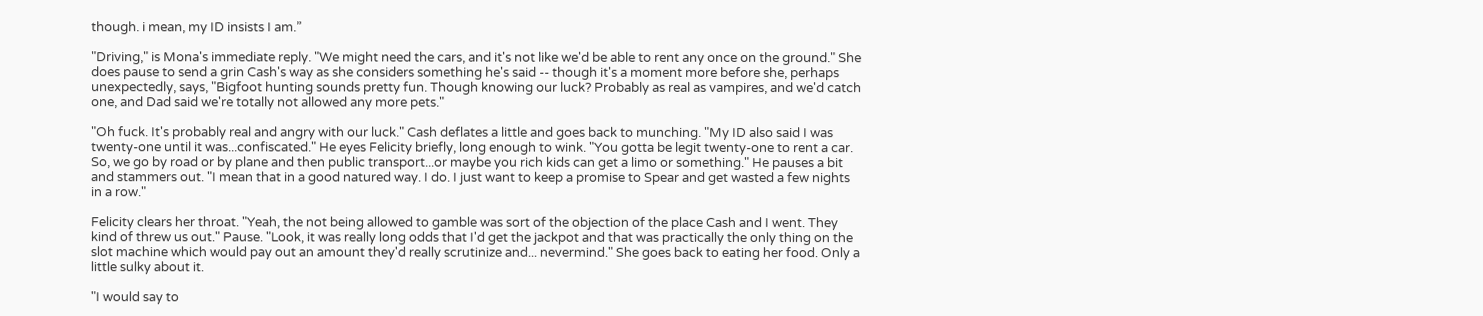though. i mean, my ID insists I am.”

"Driving," is Mona's immediate reply. "We might need the cars, and it's not like we'd be able to rent any once on the ground." She does pause to send a grin Cash's way as she considers something he's said -- though it's a moment more before she, perhaps unexpectedly, says, "Bigfoot hunting sounds pretty fun. Though knowing our luck? Probably as real as vampires, and we'd catch one, and Dad said we're totally not allowed any more pets."

"Oh fuck. It's probably real and angry with our luck." Cash deflates a little and goes back to munching. "My ID also said I was twenty-one until it was...confiscated." He eyes Felicity briefly, long enough to wink. "You gotta be legit twenty-one to rent a car. So, we go by road or by plane and then public transport...or maybe you rich kids can get a limo or something." He pauses a bit and stammers out. "I mean that in a good natured way. I do. I just want to keep a promise to Spear and get wasted a few nights in a row."

Felicity clears her throat. "Yeah, the not being allowed to gamble was sort of the objection of the place Cash and I went. They kind of threw us out." Pause. "Look, it was really long odds that I'd get the jackpot and that was practically the only thing on the slot machine which would pay out an amount they'd really scrutinize and... nevermind." She goes back to eating her food. Only a little sulky about it.

"I would say to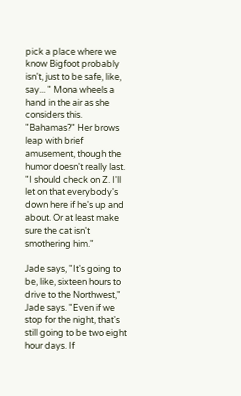pick a place where we know Bigfoot probably isn't, just to be safe, like, say... " Mona wheels a hand in the air as she considers this. "Bahamas?" Her brows leap with brief amusement, though the humor doesn't really last. "I should check on Z. I'll let on that everybody's down here if he's up and about. Or at least make sure the cat isn't smothering him."

Jade says, "It's going to be, like, sixteen hours to drive to the Northwest," Jade says. "Even if we stop for the night, that's still going to be two eight hour days. If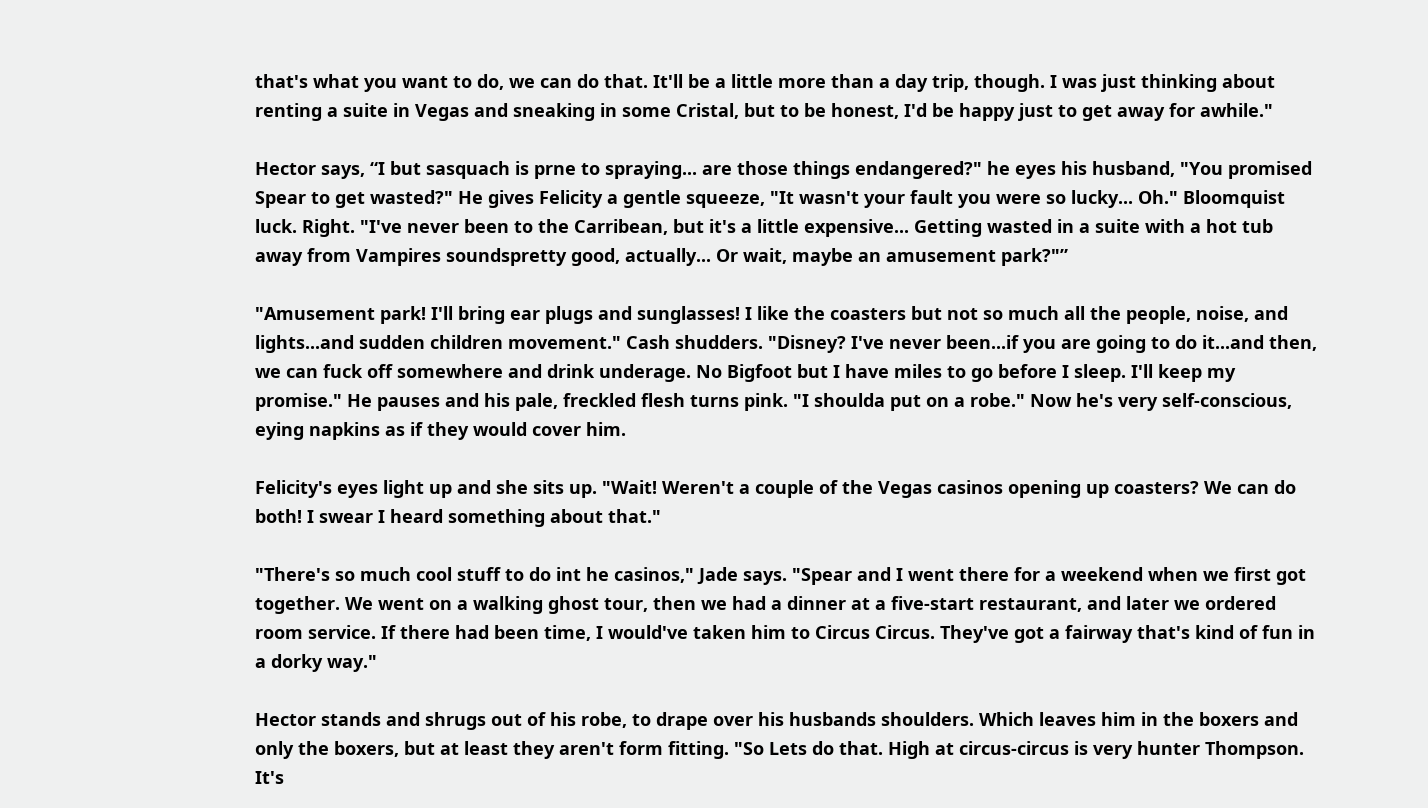that's what you want to do, we can do that. It'll be a little more than a day trip, though. I was just thinking about renting a suite in Vegas and sneaking in some Cristal, but to be honest, I'd be happy just to get away for awhile."

Hector says, “I but sasquach is prne to spraying... are those things endangered?" he eyes his husband, "You promised Spear to get wasted?" He gives Felicity a gentle squeeze, "It wasn't your fault you were so lucky... Oh." Bloomquist luck. Right. "I've never been to the Carribean, but it's a little expensive... Getting wasted in a suite with a hot tub away from Vampires soundspretty good, actually... Or wait, maybe an amusement park?"”

"Amusement park! I'll bring ear plugs and sunglasses! I like the coasters but not so much all the people, noise, and lights...and sudden children movement." Cash shudders. "Disney? I've never been...if you are going to do it...and then, we can fuck off somewhere and drink underage. No Bigfoot but I have miles to go before I sleep. I'll keep my promise." He pauses and his pale, freckled flesh turns pink. "I shoulda put on a robe." Now he's very self-conscious, eying napkins as if they would cover him.

Felicity's eyes light up and she sits up. "Wait! Weren't a couple of the Vegas casinos opening up coasters? We can do both! I swear I heard something about that."

"There's so much cool stuff to do int he casinos," Jade says. "Spear and I went there for a weekend when we first got together. We went on a walking ghost tour, then we had a dinner at a five-start restaurant, and later we ordered room service. If there had been time, I would've taken him to Circus Circus. They've got a fairway that's kind of fun in a dorky way."

Hector stands and shrugs out of his robe, to drape over his husbands shoulders. Which leaves him in the boxers and only the boxers, but at least they aren't form fitting. "So Lets do that. High at circus-circus is very hunter Thompson. It's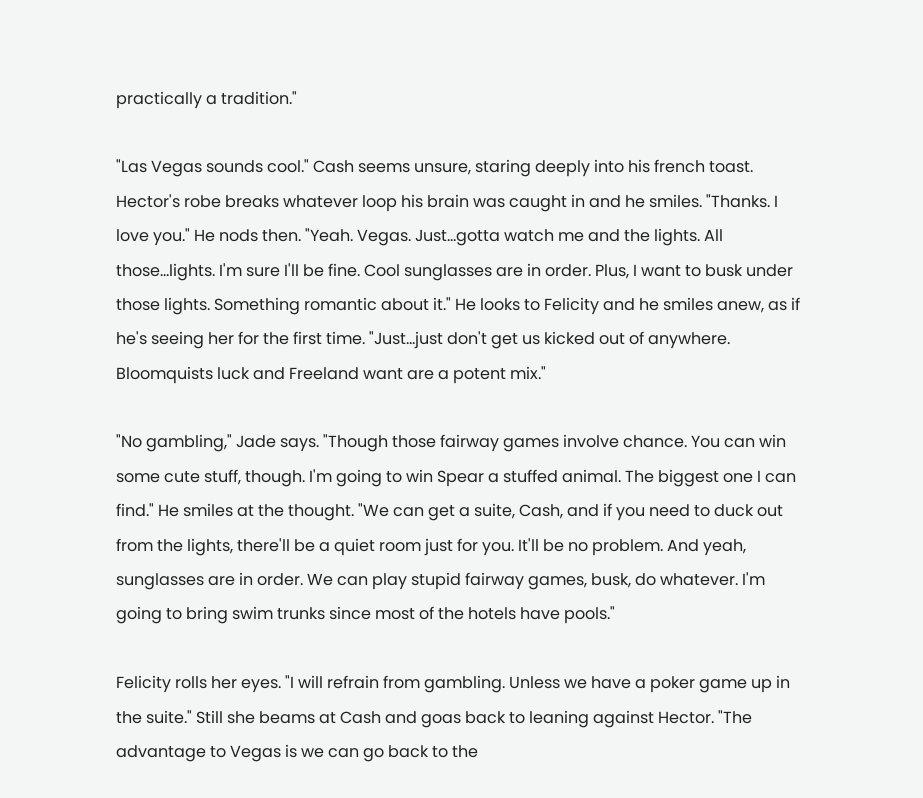practically a tradition."

"Las Vegas sounds cool." Cash seems unsure, staring deeply into his french toast. Hector's robe breaks whatever loop his brain was caught in and he smiles. "Thanks. I love you." He nods then. "Yeah. Vegas. Just...gotta watch me and the lights. All those...lights. I'm sure I'll be fine. Cool sunglasses are in order. Plus, I want to busk under those lights. Something romantic about it." He looks to Felicity and he smiles anew, as if he's seeing her for the first time. "Just...just don't get us kicked out of anywhere. Bloomquists luck and Freeland want are a potent mix."

"No gambling," Jade says. "Though those fairway games involve chance. You can win some cute stuff, though. I'm going to win Spear a stuffed animal. The biggest one I can find." He smiles at the thought. "We can get a suite, Cash, and if you need to duck out from the lights, there'll be a quiet room just for you. It'll be no problem. And yeah, sunglasses are in order. We can play stupid fairway games, busk, do whatever. I'm going to bring swim trunks since most of the hotels have pools."

Felicity rolls her eyes. "I will refrain from gambling. Unless we have a poker game up in the suite." Still she beams at Cash and goas back to leaning against Hector. "The advantage to Vegas is we can go back to the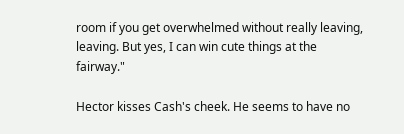room if you get overwhelmed without really leaving, leaving. But yes, I can win cute things at the fairway."

Hector kisses Cash's cheek. He seems to have no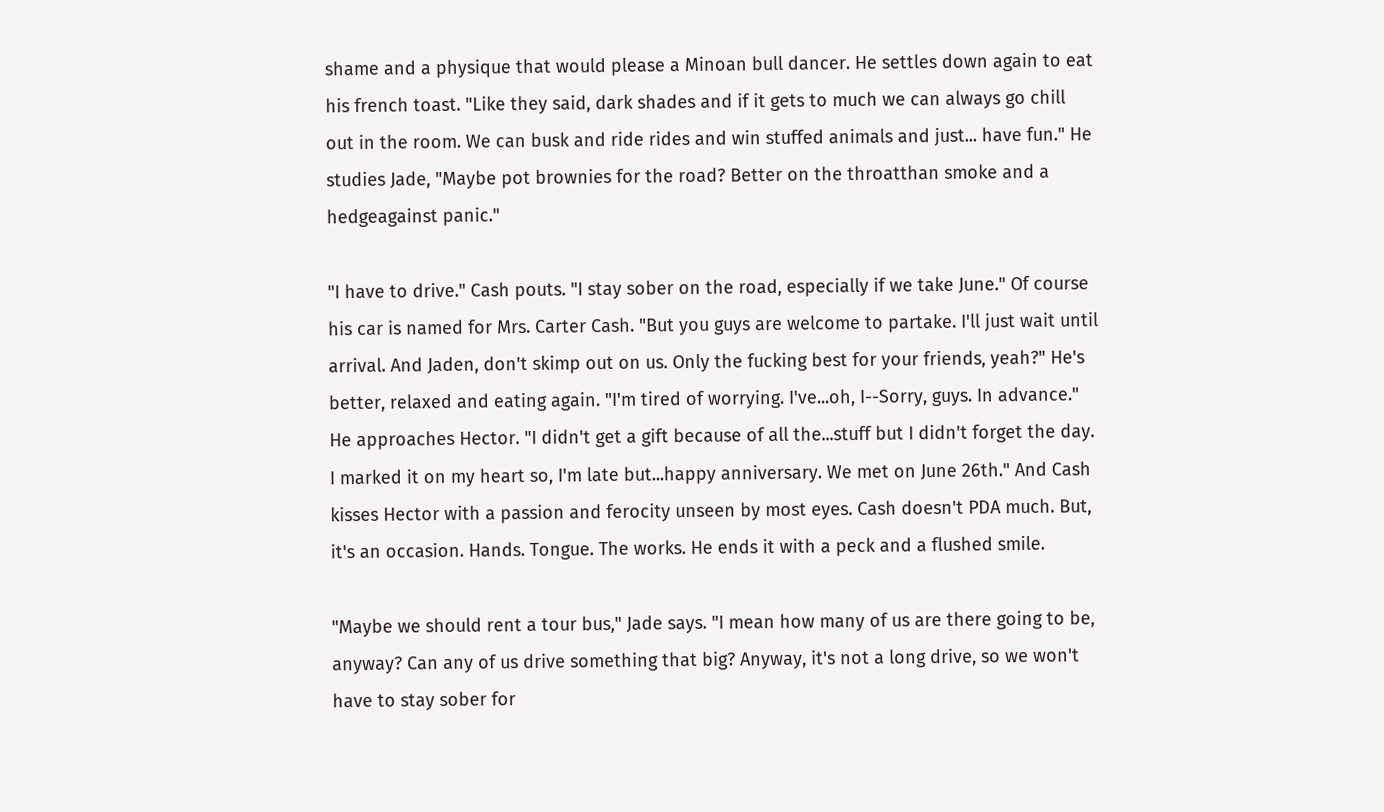shame and a physique that would please a Minoan bull dancer. He settles down again to eat his french toast. "Like they said, dark shades and if it gets to much we can always go chill out in the room. We can busk and ride rides and win stuffed animals and just... have fun." He studies Jade, "Maybe pot brownies for the road? Better on the throatthan smoke and a hedgeagainst panic."

"I have to drive." Cash pouts. "I stay sober on the road, especially if we take June." Of course his car is named for Mrs. Carter Cash. "But you guys are welcome to partake. I'll just wait until arrival. And Jaden, don't skimp out on us. Only the fucking best for your friends, yeah?" He's better, relaxed and eating again. "I'm tired of worrying. I've...oh, I--Sorry, guys. In advance." He approaches Hector. "I didn't get a gift because of all the...stuff but I didn't forget the day. I marked it on my heart so, I'm late but...happy anniversary. We met on June 26th." And Cash kisses Hector with a passion and ferocity unseen by most eyes. Cash doesn't PDA much. But, it's an occasion. Hands. Tongue. The works. He ends it with a peck and a flushed smile.

"Maybe we should rent a tour bus," Jade says. "I mean how many of us are there going to be, anyway? Can any of us drive something that big? Anyway, it's not a long drive, so we won't have to stay sober for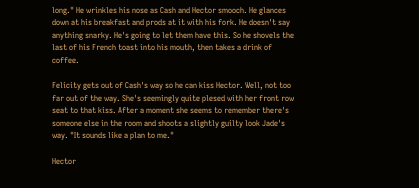long." He wrinkles his nose as Cash and Hector smooch. He glances down at his breakfast and prods at it with his fork. He doesn't say anything snarky. He's going to let them have this. So he shovels the last of his French toast into his mouth, then takes a drink of coffee.

Felicity gets out of Cash's way so he can kiss Hector. Well, not too far out of the way. She's seemingly quite plesed with her front row seat to that kiss. After a moment she seems to remember there's someone else in the room and shoots a slightly guilty look Jade's way. "It sounds like a plan to me."

Hector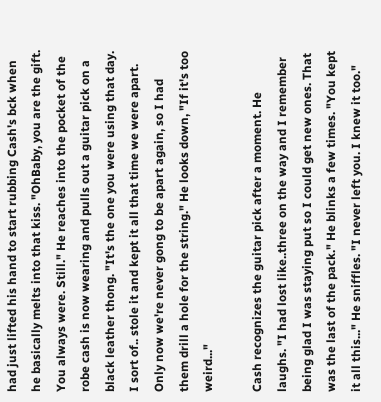had just lifted his hand to start rubbing Cash's bck when he basically melts into that kiss. "OhBaby, you are the gift. You always were. Still." He reaches into the pocket of the robe cash is now wearing and pulls out a guitar pick on a black leather thong. "It's the one you were using that day. I sort of.. stole it and kept it all that time we were apart. Only now we're never gong to be apart again, so I had them drill a hole for the string." He looks down, "If it's too weird..."

Cash recognizes the guitar pick after a moment. He laughs. "I had lost like..three on the way and I remember being glad I was staying put so I could get new ones. That was the last of the pack." He blinks a few times. "You kept it all this..." He sniffles. "I never left you. I knew it too."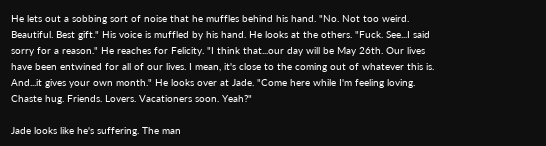He lets out a sobbing sort of noise that he muffles behind his hand. "No. Not too weird. Beautiful. Best gift." His voice is muffled by his hand. He looks at the others. "Fuck. See...I said sorry for a reason." He reaches for Felicity. "I think that...our day will be May 26th. Our lives have been entwined for all of our lives. I mean, it's close to the coming out of whatever this is. And...it gives your own month." He looks over at Jade. "Come here while I'm feeling loving. Chaste hug. Friends. Lovers. Vacationers soon. Yeah?"

Jade looks like he's suffering. The man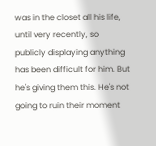was in the closet all his life, until very recently, so publicly displaying anything has been difficult for him. But he's giving them this. He's not going to ruin their moment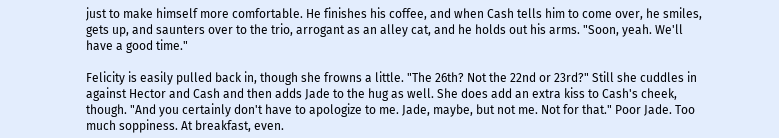just to make himself more comfortable. He finishes his coffee, and when Cash tells him to come over, he smiles, gets up, and saunters over to the trio, arrogant as an alley cat, and he holds out his arms. "Soon, yeah. We'll have a good time."

Felicity is easily pulled back in, though she frowns a little. "The 26th? Not the 22nd or 23rd?" Still she cuddles in against Hector and Cash and then adds Jade to the hug as well. She does add an extra kiss to Cash's cheek, though. "And you certainly don't have to apologize to me. Jade, maybe, but not me. Not for that." Poor Jade. Too much soppiness. At breakfast, even.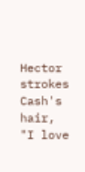Hector strokes Cash's hair, "I love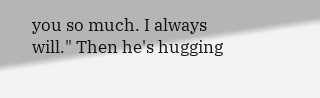you so much. I always will." Then he's hugging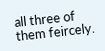all three of them feircely.